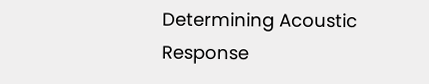Determining Acoustic Response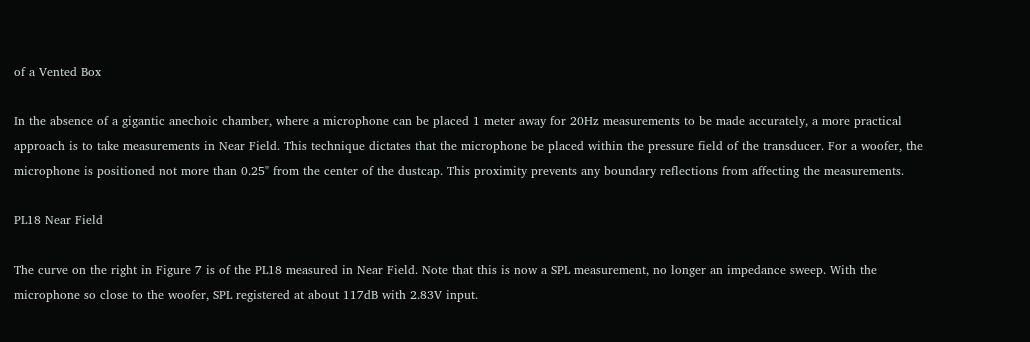of a Vented Box

In the absence of a gigantic anechoic chamber, where a microphone can be placed 1 meter away for 20Hz measurements to be made accurately, a more practical approach is to take measurements in Near Field. This technique dictates that the microphone be placed within the pressure field of the transducer. For a woofer, the microphone is positioned not more than 0.25" from the center of the dustcap. This proximity prevents any boundary reflections from affecting the measurements.

PL18 Near Field

The curve on the right in Figure 7 is of the PL18 measured in Near Field. Note that this is now a SPL measurement, no longer an impedance sweep. With the microphone so close to the woofer, SPL registered at about 117dB with 2.83V input.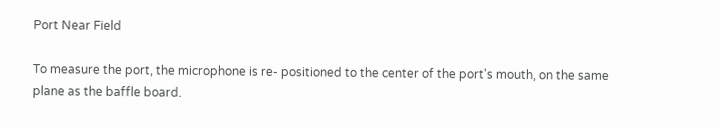Port Near Field

To measure the port, the microphone is re- positioned to the center of the port's mouth, on the same plane as the baffle board.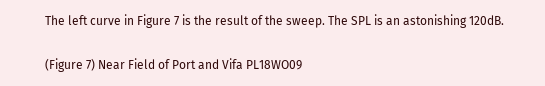The left curve in Figure 7 is the result of the sweep. The SPL is an astonishing 120dB.

(Figure 7) Near Field of Port and Vifa PL18WO09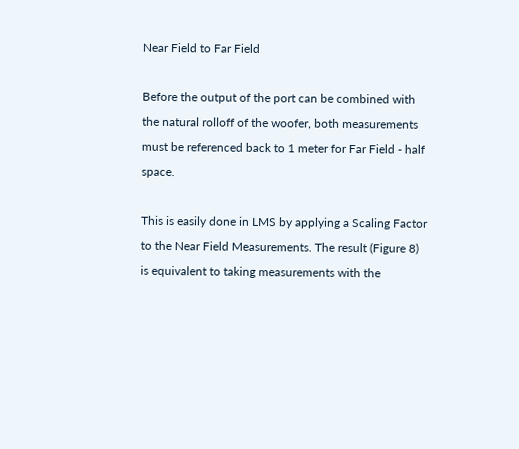Near Field to Far Field

Before the output of the port can be combined with the natural rolloff of the woofer, both measurements must be referenced back to 1 meter for Far Field - half space.

This is easily done in LMS by applying a Scaling Factor to the Near Field Measurements. The result (Figure 8) is equivalent to taking measurements with the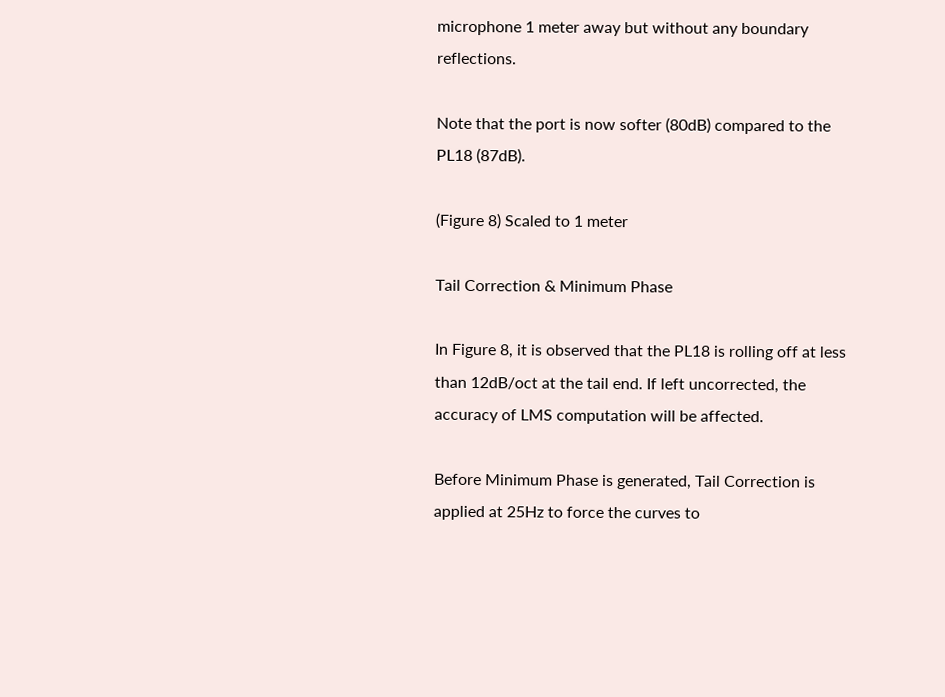microphone 1 meter away but without any boundary reflections.

Note that the port is now softer (80dB) compared to the PL18 (87dB).

(Figure 8) Scaled to 1 meter

Tail Correction & Minimum Phase

In Figure 8, it is observed that the PL18 is rolling off at less than 12dB/oct at the tail end. If left uncorrected, the accuracy of LMS computation will be affected.

Before Minimum Phase is generated, Tail Correction is applied at 25Hz to force the curves to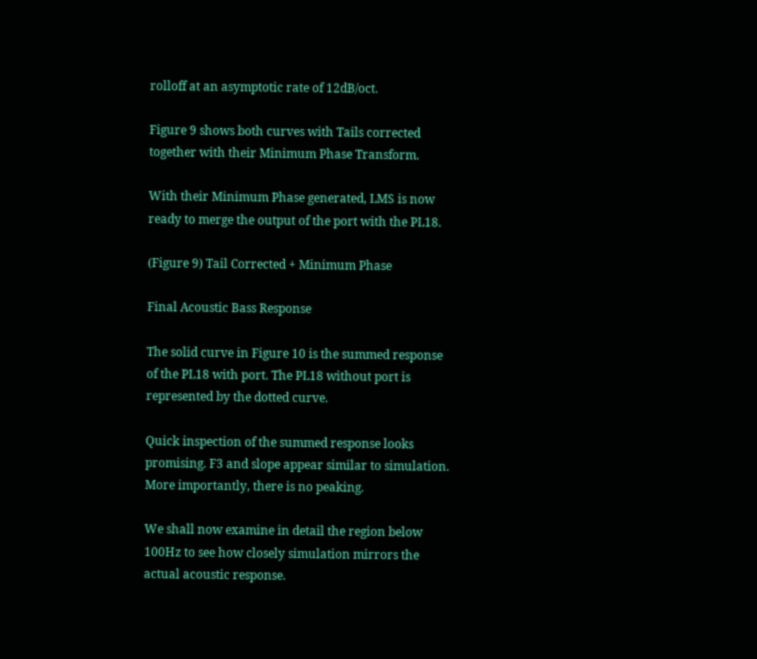rolloff at an asymptotic rate of 12dB/oct.

Figure 9 shows both curves with Tails corrected together with their Minimum Phase Transform.

With their Minimum Phase generated, LMS is now ready to merge the output of the port with the PL18.

(Figure 9) Tail Corrected + Minimum Phase

Final Acoustic Bass Response

The solid curve in Figure 10 is the summed response of the PL18 with port. The PL18 without port is represented by the dotted curve.

Quick inspection of the summed response looks promising. F3 and slope appear similar to simulation. More importantly, there is no peaking.

We shall now examine in detail the region below 100Hz to see how closely simulation mirrors the actual acoustic response.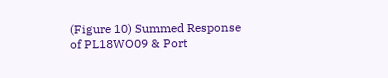(Figure 10) Summed Response of PL18WO09 & Port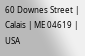60 Downes Street | Calais | ME 04619 | USA